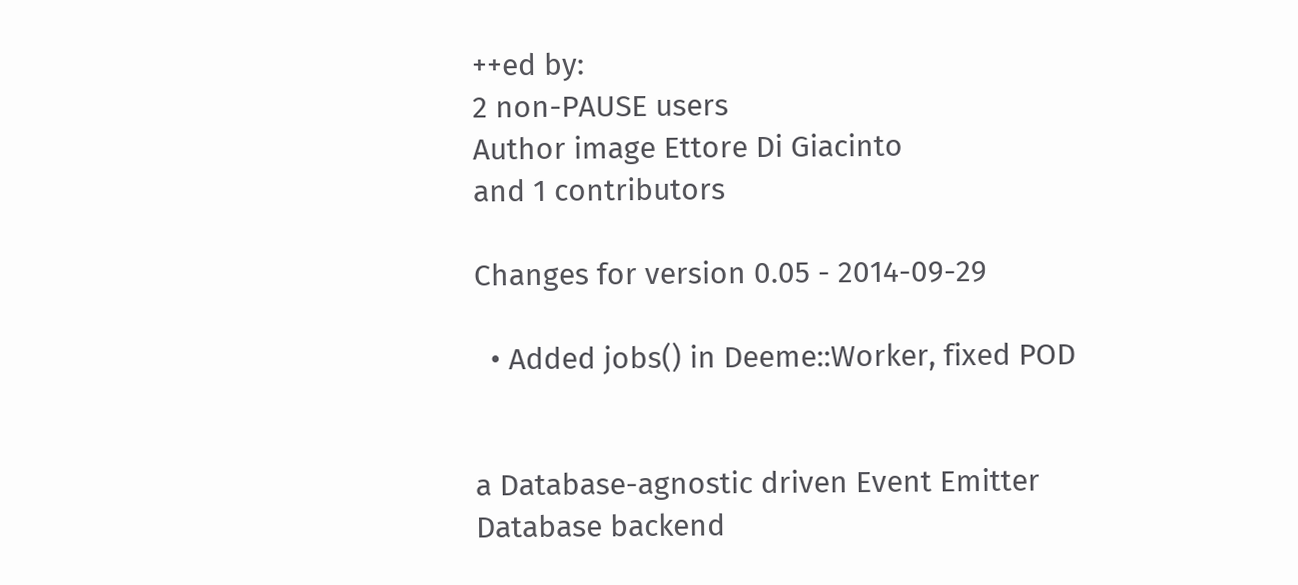++ed by:
2 non-PAUSE users
Author image Ettore Di Giacinto
and 1 contributors

Changes for version 0.05 - 2014-09-29

  • Added jobs() in Deeme::Worker, fixed POD


a Database-agnostic driven Event Emitter
Database backend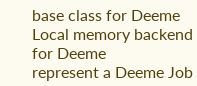base class for Deeme
Local memory backend for Deeme
represent a Deeme Job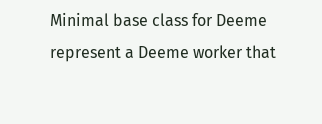Minimal base class for Deeme
represent a Deeme worker that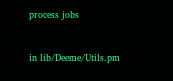process jobs


in lib/Deeme/Utils.pm